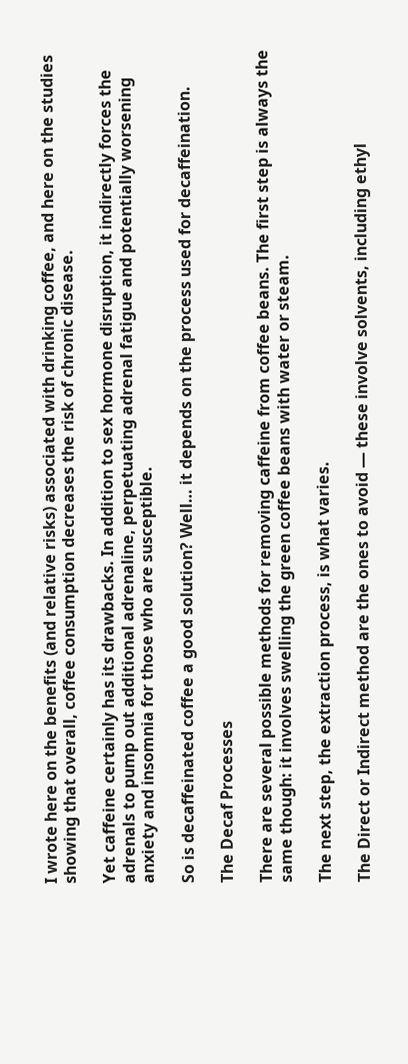I wrote here on the benefits (and relative risks) associated with drinking coffee, and here on the studies showing that overall, coffee consumption decreases the risk of chronic disease.

Yet caffeine certainly has its drawbacks. In addition to sex hormone disruption, it indirectly forces the adrenals to pump out additional adrenaline, perpetuating adrenal fatigue and potentially worsening anxiety and insomnia for those who are susceptible.

So is decaffeinated coffee a good solution? Well… it depends on the process used for decaffeination.

The Decaf Processes

There are several possible methods for removing caffeine from coffee beans. The first step is always the same though: it involves swelling the green coffee beans with water or steam.

The next step, the extraction process, is what varies.

The Direct or Indirect method are the ones to avoid — these involve solvents, including ethyl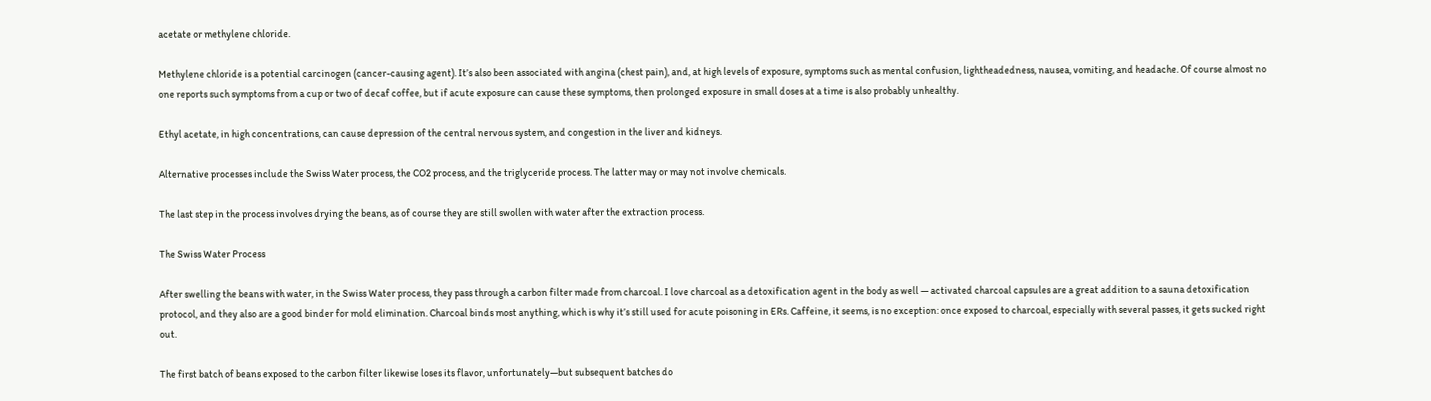acetate or methylene chloride.

Methylene chloride is a potential carcinogen (cancer-causing agent). It’s also been associated with angina (chest pain), and, at high levels of exposure, symptoms such as mental confusion, lightheadedness, nausea, vomiting, and headache. Of course almost no one reports such symptoms from a cup or two of decaf coffee, but if acute exposure can cause these symptoms, then prolonged exposure in small doses at a time is also probably unhealthy.

Ethyl acetate, in high concentrations, can cause depression of the central nervous system, and congestion in the liver and kidneys.

Alternative processes include the Swiss Water process, the CO2 process, and the triglyceride process. The latter may or may not involve chemicals.

The last step in the process involves drying the beans, as of course they are still swollen with water after the extraction process.

The Swiss Water Process

After swelling the beans with water, in the Swiss Water process, they pass through a carbon filter made from charcoal. I love charcoal as a detoxification agent in the body as well — activated charcoal capsules are a great addition to a sauna detoxification protocol, and they also are a good binder for mold elimination. Charcoal binds most anything, which is why it’s still used for acute poisoning in ERs. Caffeine, it seems, is no exception: once exposed to charcoal, especially with several passes, it gets sucked right out.

The first batch of beans exposed to the carbon filter likewise loses its flavor, unfortunately—but subsequent batches do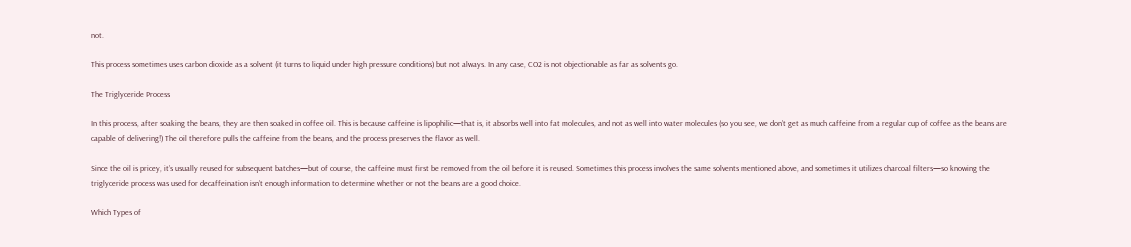not.

This process sometimes uses carbon dioxide as a solvent (it turns to liquid under high pressure conditions) but not always. In any case, CO2 is not objectionable as far as solvents go.

The Triglyceride Process

In this process, after soaking the beans, they are then soaked in coffee oil. This is because caffeine is lipophilic—that is, it absorbs well into fat molecules, and not as well into water molecules (so you see, we don’t get as much caffeine from a regular cup of coffee as the beans are capable of delivering!) The oil therefore pulls the caffeine from the beans, and the process preserves the flavor as well.

Since the oil is pricey, it’s usually reused for subsequent batches—but of course, the caffeine must first be removed from the oil before it is reused. Sometimes this process involves the same solvents mentioned above, and sometimes it utilizes charcoal filters—so knowing the triglyceride process was used for decaffeination isn’t enough information to determine whether or not the beans are a good choice.

Which Types of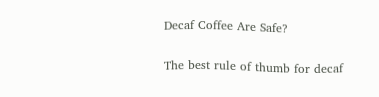Decaf Coffee Are Safe?

The best rule of thumb for decaf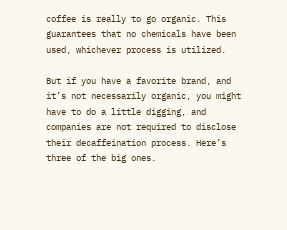coffee is really to go organic. This guarantees that no chemicals have been used, whichever process is utilized.

But if you have a favorite brand, and it’s not necessarily organic, you might have to do a little digging, and companies are not required to disclose their decaffeination process. Here’s three of the big ones.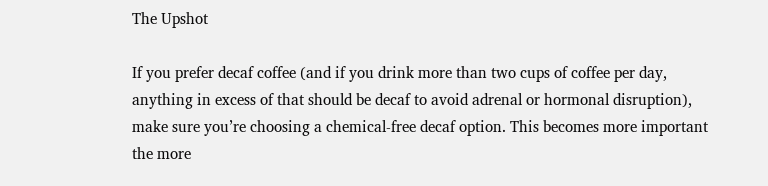The Upshot

If you prefer decaf coffee (and if you drink more than two cups of coffee per day, anything in excess of that should be decaf to avoid adrenal or hormonal disruption), make sure you’re choosing a chemical-free decaf option. This becomes more important the more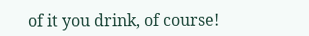of it you drink, of course!